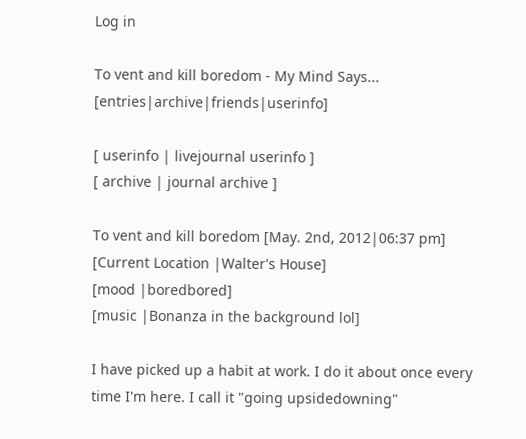Log in

To vent and kill boredom - My Mind Says... [entries|archive|friends|userinfo]

[ userinfo | livejournal userinfo ]
[ archive | journal archive ]

To vent and kill boredom [May. 2nd, 2012|06:37 pm]
[Current Location |Walter's House]
[mood |boredbored]
[music |Bonanza in the background lol]

I have picked up a habit at work. I do it about once every time I'm here. I call it "going upsidedowning"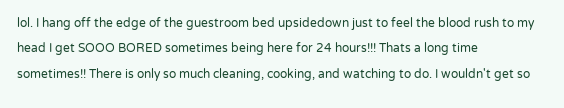lol. I hang off the edge of the guestroom bed upsidedown just to feel the blood rush to my head I get SOOO BORED sometimes being here for 24 hours!!! Thats a long time sometimes!! There is only so much cleaning, cooking, and watching to do. I wouldn't get so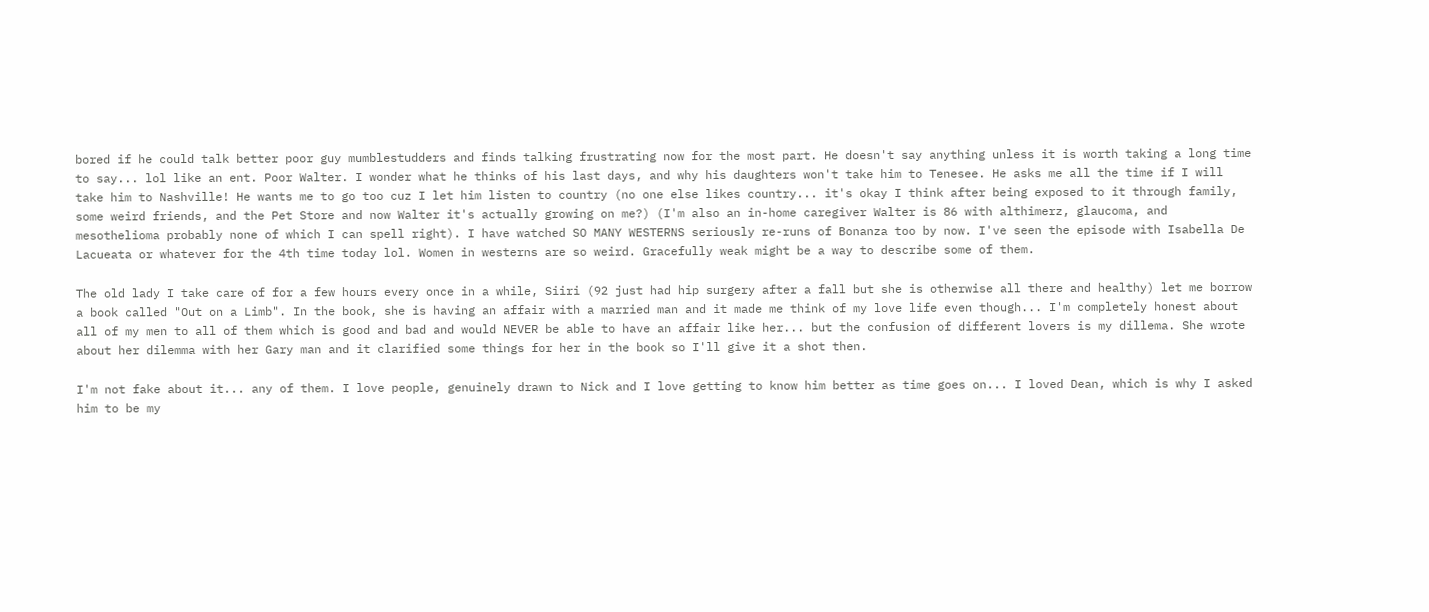bored if he could talk better poor guy mumblestudders and finds talking frustrating now for the most part. He doesn't say anything unless it is worth taking a long time to say... lol like an ent. Poor Walter. I wonder what he thinks of his last days, and why his daughters won't take him to Tenesee. He asks me all the time if I will take him to Nashville! He wants me to go too cuz I let him listen to country (no one else likes country... it's okay I think after being exposed to it through family, some weird friends, and the Pet Store and now Walter it's actually growing on me?) (I'm also an in-home caregiver Walter is 86 with althimerz, glaucoma, and mesothelioma probably none of which I can spell right). I have watched SO MANY WESTERNS seriously re-runs of Bonanza too by now. I've seen the episode with Isabella De Lacueata or whatever for the 4th time today lol. Women in westerns are so weird. Gracefully weak might be a way to describe some of them.

The old lady I take care of for a few hours every once in a while, Siiri (92 just had hip surgery after a fall but she is otherwise all there and healthy) let me borrow a book called "Out on a Limb". In the book, she is having an affair with a married man and it made me think of my love life even though... I'm completely honest about all of my men to all of them which is good and bad and would NEVER be able to have an affair like her... but the confusion of different lovers is my dillema. She wrote about her dilemma with her Gary man and it clarified some things for her in the book so I'll give it a shot then.

I'm not fake about it... any of them. I love people, genuinely drawn to Nick and I love getting to know him better as time goes on... I loved Dean, which is why I asked him to be my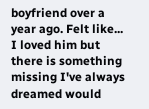boyfriend over a year ago. Felt like... I loved him but there is something missing I've always dreamed would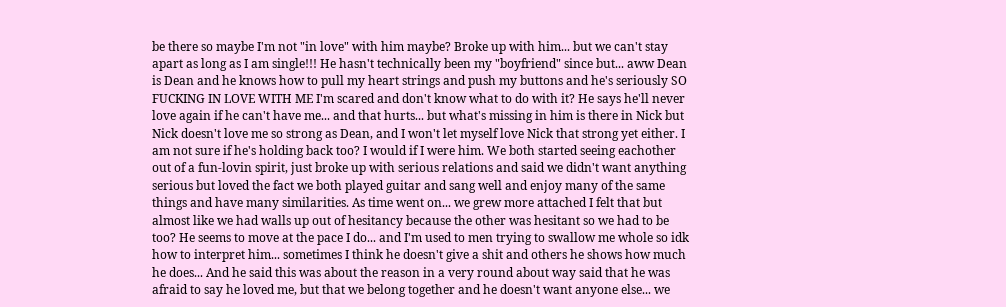be there so maybe I'm not "in love" with him maybe? Broke up with him... but we can't stay apart as long as I am single!!! He hasn't technically been my "boyfriend" since but... aww Dean is Dean and he knows how to pull my heart strings and push my buttons and he's seriously SO FUCKING IN LOVE WITH ME I'm scared and don't know what to do with it? He says he'll never love again if he can't have me... and that hurts... but what's missing in him is there in Nick but Nick doesn't love me so strong as Dean, and I won't let myself love Nick that strong yet either. I am not sure if he's holding back too? I would if I were him. We both started seeing eachother out of a fun-lovin spirit, just broke up with serious relations and said we didn't want anything serious but loved the fact we both played guitar and sang well and enjoy many of the same things and have many similarities. As time went on... we grew more attached I felt that but almost like we had walls up out of hesitancy because the other was hesitant so we had to be too? He seems to move at the pace I do... and I'm used to men trying to swallow me whole so idk how to interpret him... sometimes I think he doesn't give a shit and others he shows how much he does... And he said this was about the reason in a very round about way said that he was afraid to say he loved me, but that we belong together and he doesn't want anyone else... we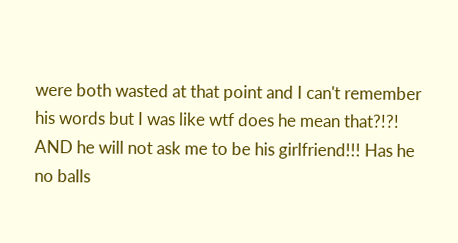were both wasted at that point and I can't remember his words but I was like wtf does he mean that?!?! AND he will not ask me to be his girlfriend!!! Has he no balls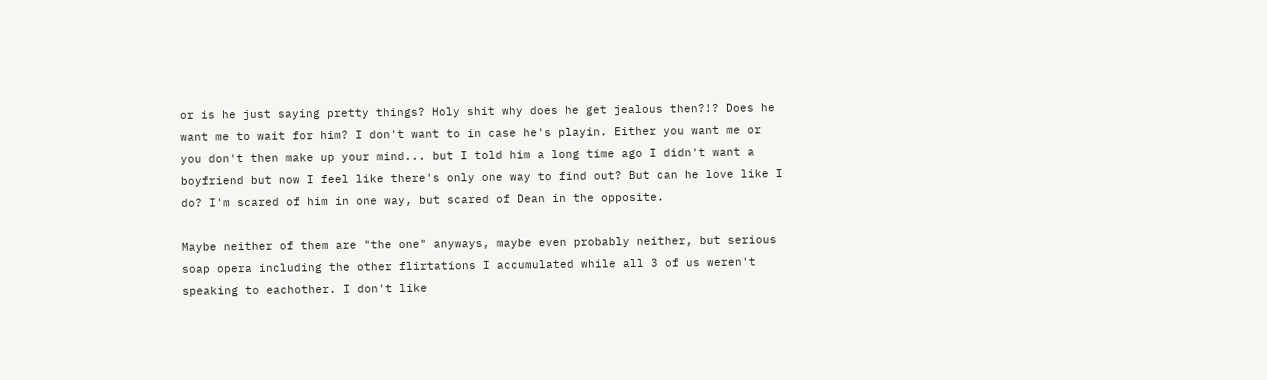or is he just saying pretty things? Holy shit why does he get jealous then?!? Does he want me to wait for him? I don't want to in case he's playin. Either you want me or you don't then make up your mind... but I told him a long time ago I didn't want a boyfriend but now I feel like there's only one way to find out? But can he love like I do? I'm scared of him in one way, but scared of Dean in the opposite.

Maybe neither of them are "the one" anyways, maybe even probably neither, but serious soap opera including the other flirtations I accumulated while all 3 of us weren't speaking to eachother. I don't like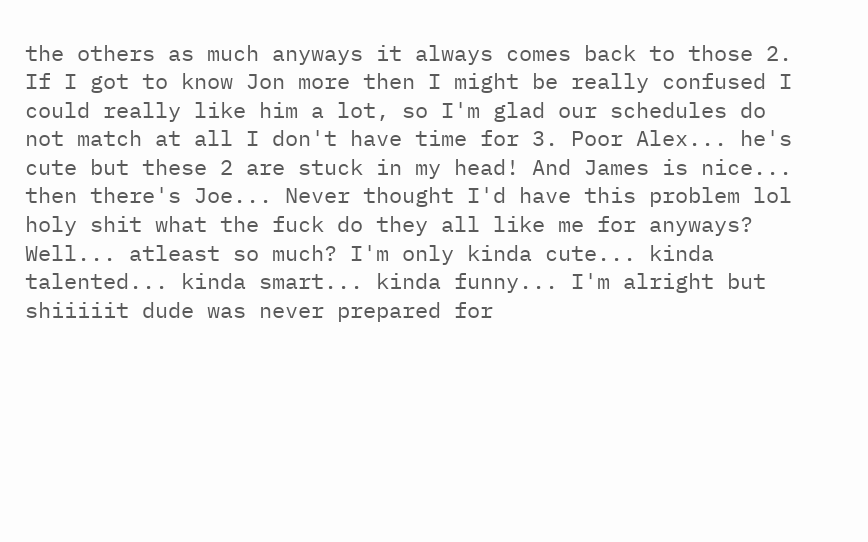the others as much anyways it always comes back to those 2. If I got to know Jon more then I might be really confused I could really like him a lot, so I'm glad our schedules do not match at all I don't have time for 3. Poor Alex... he's cute but these 2 are stuck in my head! And James is nice... then there's Joe... Never thought I'd have this problem lol holy shit what the fuck do they all like me for anyways? Well... atleast so much? I'm only kinda cute... kinda talented... kinda smart... kinda funny... I'm alright but shiiiiit dude was never prepared for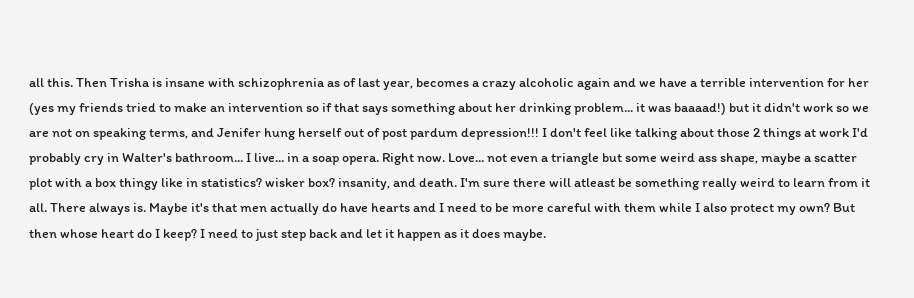all this. Then Trisha is insane with schizophrenia as of last year, becomes a crazy alcoholic again and we have a terrible intervention for her (yes my friends tried to make an intervention so if that says something about her drinking problem... it was baaaad!) but it didn't work so we are not on speaking terms, and Jenifer hung herself out of post pardum depression!!! I don't feel like talking about those 2 things at work I'd probably cry in Walter's bathroom... I live... in a soap opera. Right now. Love... not even a triangle but some weird ass shape, maybe a scatter plot with a box thingy like in statistics? wisker box? insanity, and death. I'm sure there will atleast be something really weird to learn from it all. There always is. Maybe it's that men actually do have hearts and I need to be more careful with them while I also protect my own? But then whose heart do I keep? I need to just step back and let it happen as it does maybe.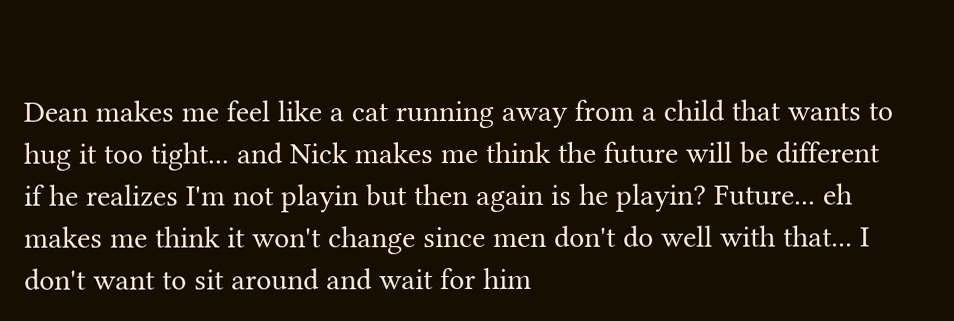Dean makes me feel like a cat running away from a child that wants to hug it too tight... and Nick makes me think the future will be different if he realizes I'm not playin but then again is he playin? Future... eh makes me think it won't change since men don't do well with that... I don't want to sit around and wait for him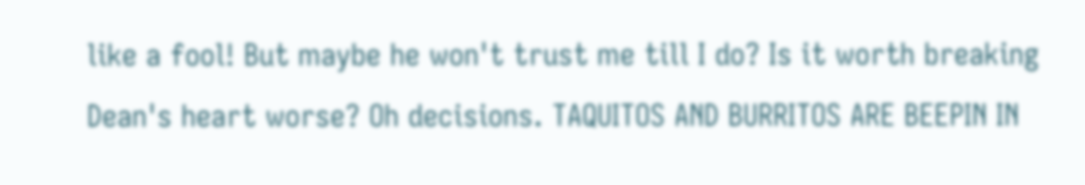like a fool! But maybe he won't trust me till I do? Is it worth breaking Dean's heart worse? Oh decisions. TAQUITOS AND BURRITOS ARE BEEPIN IN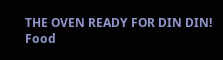THE OVEN READY FOR DIN DIN! Food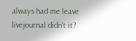always had me leave livejournal didn't it?